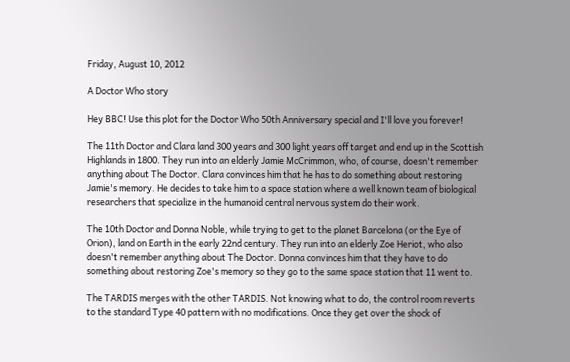Friday, August 10, 2012

A Doctor Who story

Hey BBC! Use this plot for the Doctor Who 50th Anniversary special and I'll love you forever!

The 11th Doctor and Clara land 300 years and 300 light years off target and end up in the Scottish Highlands in 1800. They run into an elderly Jamie McCrimmon, who, of course, doesn't remember anything about The Doctor. Clara convinces him that he has to do something about restoring Jamie's memory. He decides to take him to a space station where a well known team of biological researchers that specialize in the humanoid central nervous system do their work.

The 10th Doctor and Donna Noble, while trying to get to the planet Barcelona (or the Eye of Orion), land on Earth in the early 22nd century. They run into an elderly Zoe Heriot, who also doesn't remember anything about The Doctor. Donna convinces him that they have to do something about restoring Zoe's memory so they go to the same space station that 11 went to.

The TARDIS merges with the other TARDIS. Not knowing what to do, the control room reverts to the standard Type 40 pattern with no modifications. Once they get over the shock of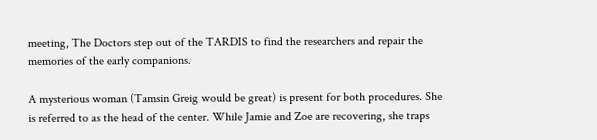meeting, The Doctors step out of the TARDIS to find the researchers and repair the memories of the early companions.

A mysterious woman (Tamsin Greig would be great) is present for both procedures. She is referred to as the head of the center. While Jamie and Zoe are recovering, she traps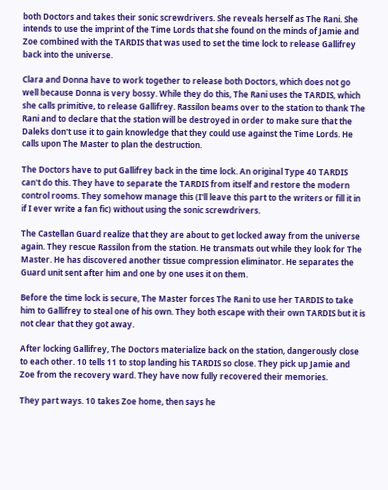both Doctors and takes their sonic screwdrivers. She reveals herself as The Rani. She intends to use the imprint of the Time Lords that she found on the minds of Jamie and Zoe combined with the TARDIS that was used to set the time lock to release Gallifrey back into the universe.

Clara and Donna have to work together to release both Doctors, which does not go well because Donna is very bossy. While they do this, The Rani uses the TARDIS, which she calls primitive, to release Gallifrey. Rassilon beams over to the station to thank The Rani and to declare that the station will be destroyed in order to make sure that the Daleks don't use it to gain knowledge that they could use against the Time Lords. He calls upon The Master to plan the destruction.

The Doctors have to put Gallifrey back in the time lock. An original Type 40 TARDIS can't do this. They have to separate the TARDIS from itself and restore the modern control rooms. They somehow manage this (I'll leave this part to the writers or fill it in if I ever write a fan fic) without using the sonic screwdrivers.

The Castellan Guard realize that they are about to get locked away from the universe again. They rescue Rassilon from the station. He transmats out while they look for The Master. He has discovered another tissue compression eliminator. He separates the Guard unit sent after him and one by one uses it on them.

Before the time lock is secure, The Master forces The Rani to use her TARDIS to take him to Gallifrey to steal one of his own. They both escape with their own TARDIS but it is not clear that they got away.

After locking Gallifrey, The Doctors materialize back on the station, dangerously close to each other. 10 tells 11 to stop landing his TARDIS so close. They pick up Jamie and Zoe from the recovery ward. They have now fully recovered their memories.

They part ways. 10 takes Zoe home, then says he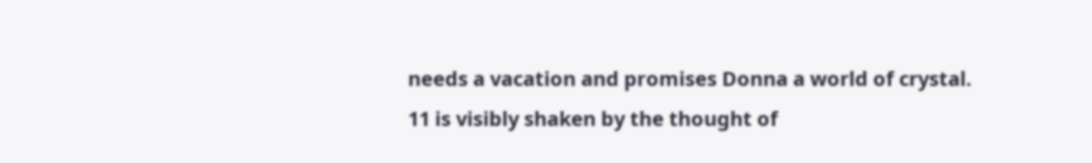needs a vacation and promises Donna a world of crystal. 11 is visibly shaken by the thought of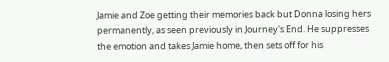Jamie and Zoe getting their memories back but Donna losing hers permanently, as seen previously in Journey's End. He suppresses the emotion and takes Jamie home, then sets off for his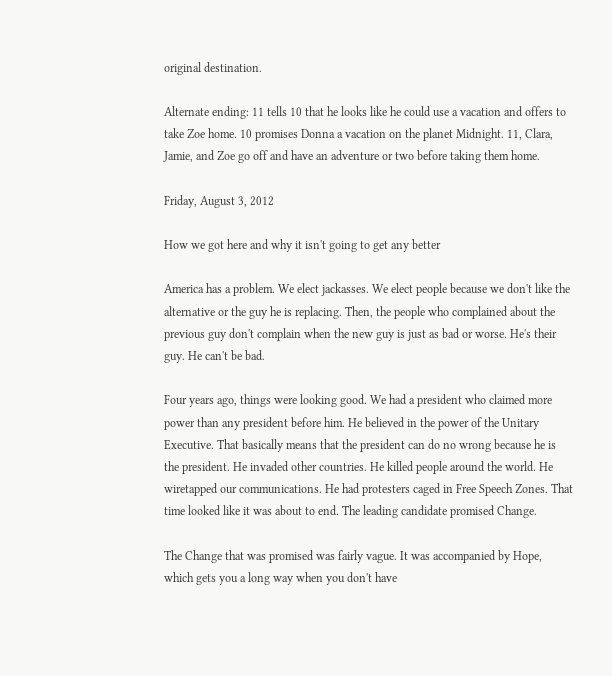original destination.

Alternate ending: 11 tells 10 that he looks like he could use a vacation and offers to take Zoe home. 10 promises Donna a vacation on the planet Midnight. 11, Clara, Jamie, and Zoe go off and have an adventure or two before taking them home.

Friday, August 3, 2012

How we got here and why it isn't going to get any better

America has a problem. We elect jackasses. We elect people because we don't like the alternative or the guy he is replacing. Then, the people who complained about the previous guy don't complain when the new guy is just as bad or worse. He's their guy. He can't be bad.

Four years ago, things were looking good. We had a president who claimed more power than any president before him. He believed in the power of the Unitary Executive. That basically means that the president can do no wrong because he is the president. He invaded other countries. He killed people around the world. He wiretapped our communications. He had protesters caged in Free Speech Zones. That time looked like it was about to end. The leading candidate promised Change.

The Change that was promised was fairly vague. It was accompanied by Hope, which gets you a long way when you don't have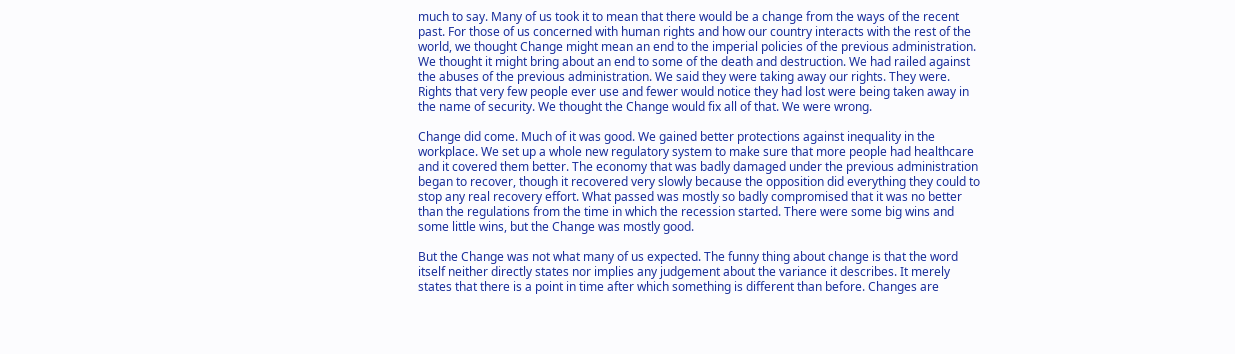much to say. Many of us took it to mean that there would be a change from the ways of the recent past. For those of us concerned with human rights and how our country interacts with the rest of the world, we thought Change might mean an end to the imperial policies of the previous administration. We thought it might bring about an end to some of the death and destruction. We had railed against the abuses of the previous administration. We said they were taking away our rights. They were. Rights that very few people ever use and fewer would notice they had lost were being taken away in the name of security. We thought the Change would fix all of that. We were wrong.

Change did come. Much of it was good. We gained better protections against inequality in the workplace. We set up a whole new regulatory system to make sure that more people had healthcare and it covered them better. The economy that was badly damaged under the previous administration began to recover, though it recovered very slowly because the opposition did everything they could to stop any real recovery effort. What passed was mostly so badly compromised that it was no better than the regulations from the time in which the recession started. There were some big wins and some little wins, but the Change was mostly good.

But the Change was not what many of us expected. The funny thing about change is that the word itself neither directly states nor implies any judgement about the variance it describes. It merely states that there is a point in time after which something is different than before. Changes are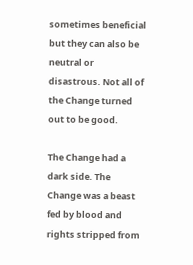sometimes beneficial but they can also be neutral or disastrous. Not all of the Change turned out to be good.

The Change had a dark side. The Change was a beast fed by blood and rights stripped from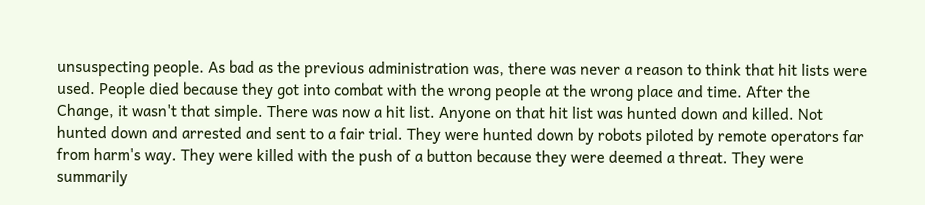unsuspecting people. As bad as the previous administration was, there was never a reason to think that hit lists were used. People died because they got into combat with the wrong people at the wrong place and time. After the Change, it wasn't that simple. There was now a hit list. Anyone on that hit list was hunted down and killed. Not hunted down and arrested and sent to a fair trial. They were hunted down by robots piloted by remote operators far from harm's way. They were killed with the push of a button because they were deemed a threat. They were summarily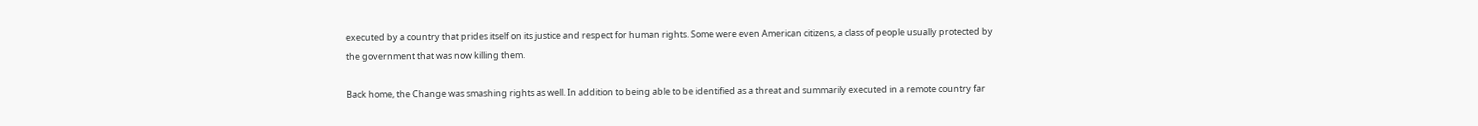executed by a country that prides itself on its justice and respect for human rights. Some were even American citizens, a class of people usually protected by the government that was now killing them.

Back home, the Change was smashing rights as well. In addition to being able to be identified as a threat and summarily executed in a remote country far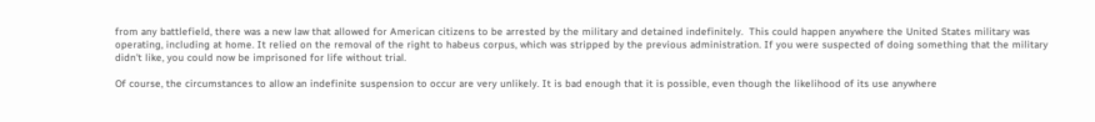from any battlefield, there was a new law that allowed for American citizens to be arrested by the military and detained indefinitely.  This could happen anywhere the United States military was operating, including at home. It relied on the removal of the right to habeus corpus, which was stripped by the previous administration. If you were suspected of doing something that the military didn't like, you could now be imprisoned for life without trial.

Of course, the circumstances to allow an indefinite suspension to occur are very unlikely. It is bad enough that it is possible, even though the likelihood of its use anywhere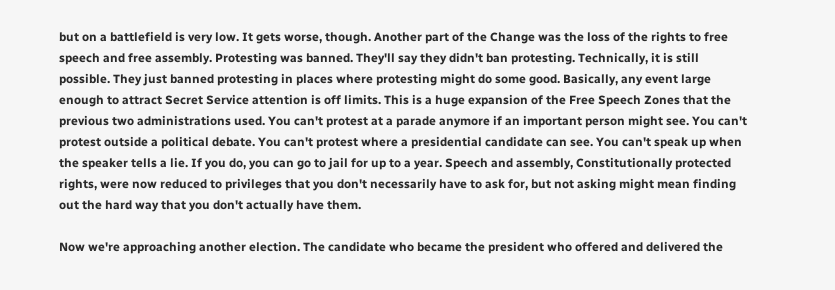but on a battlefield is very low. It gets worse, though. Another part of the Change was the loss of the rights to free speech and free assembly. Protesting was banned. They'll say they didn't ban protesting. Technically, it is still possible. They just banned protesting in places where protesting might do some good. Basically, any event large enough to attract Secret Service attention is off limits. This is a huge expansion of the Free Speech Zones that the previous two administrations used. You can't protest at a parade anymore if an important person might see. You can't protest outside a political debate. You can't protest where a presidential candidate can see. You can't speak up when the speaker tells a lie. If you do, you can go to jail for up to a year. Speech and assembly, Constitutionally protected rights, were now reduced to privileges that you don't necessarily have to ask for, but not asking might mean finding out the hard way that you don't actually have them.

Now we're approaching another election. The candidate who became the president who offered and delivered the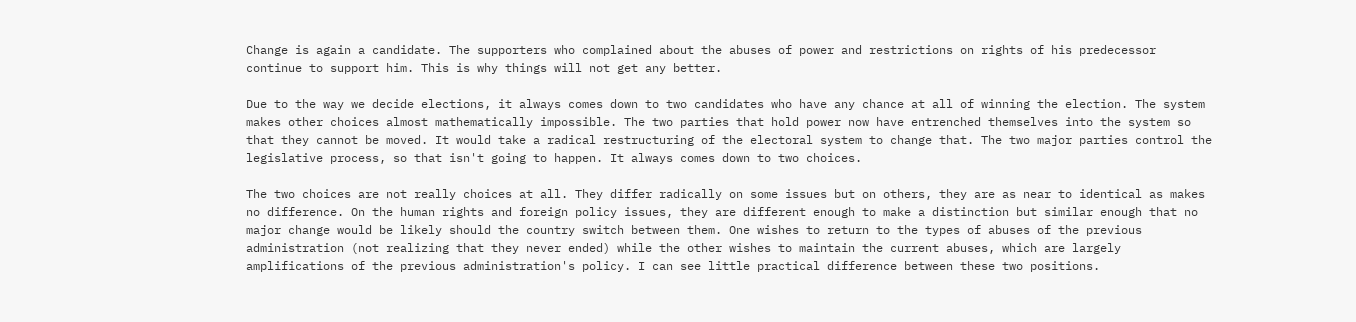Change is again a candidate. The supporters who complained about the abuses of power and restrictions on rights of his predecessor continue to support him. This is why things will not get any better.

Due to the way we decide elections, it always comes down to two candidates who have any chance at all of winning the election. The system makes other choices almost mathematically impossible. The two parties that hold power now have entrenched themselves into the system so that they cannot be moved. It would take a radical restructuring of the electoral system to change that. The two major parties control the legislative process, so that isn't going to happen. It always comes down to two choices.

The two choices are not really choices at all. They differ radically on some issues but on others, they are as near to identical as makes no difference. On the human rights and foreign policy issues, they are different enough to make a distinction but similar enough that no major change would be likely should the country switch between them. One wishes to return to the types of abuses of the previous administration (not realizing that they never ended) while the other wishes to maintain the current abuses, which are largely amplifications of the previous administration's policy. I can see little practical difference between these two positions.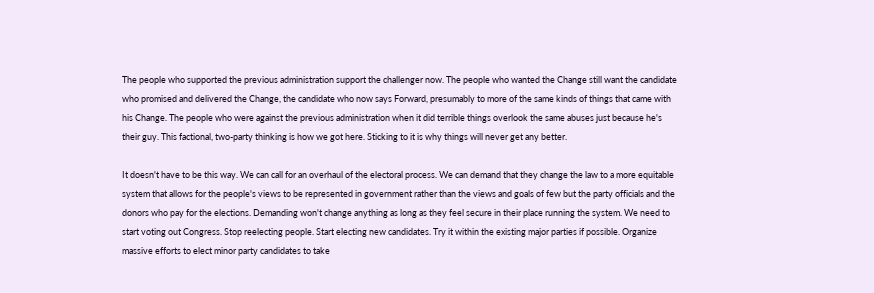The people who supported the previous administration support the challenger now. The people who wanted the Change still want the candidate who promised and delivered the Change, the candidate who now says Forward, presumably to more of the same kinds of things that came with his Change. The people who were against the previous administration when it did terrible things overlook the same abuses just because he's their guy. This factional, two-party thinking is how we got here. Sticking to it is why things will never get any better.

It doesn't have to be this way. We can call for an overhaul of the electoral process. We can demand that they change the law to a more equitable system that allows for the people's views to be represented in government rather than the views and goals of few but the party officials and the donors who pay for the elections. Demanding won't change anything as long as they feel secure in their place running the system. We need to start voting out Congress. Stop reelecting people. Start electing new candidates. Try it within the existing major parties if possible. Organize massive efforts to elect minor party candidates to take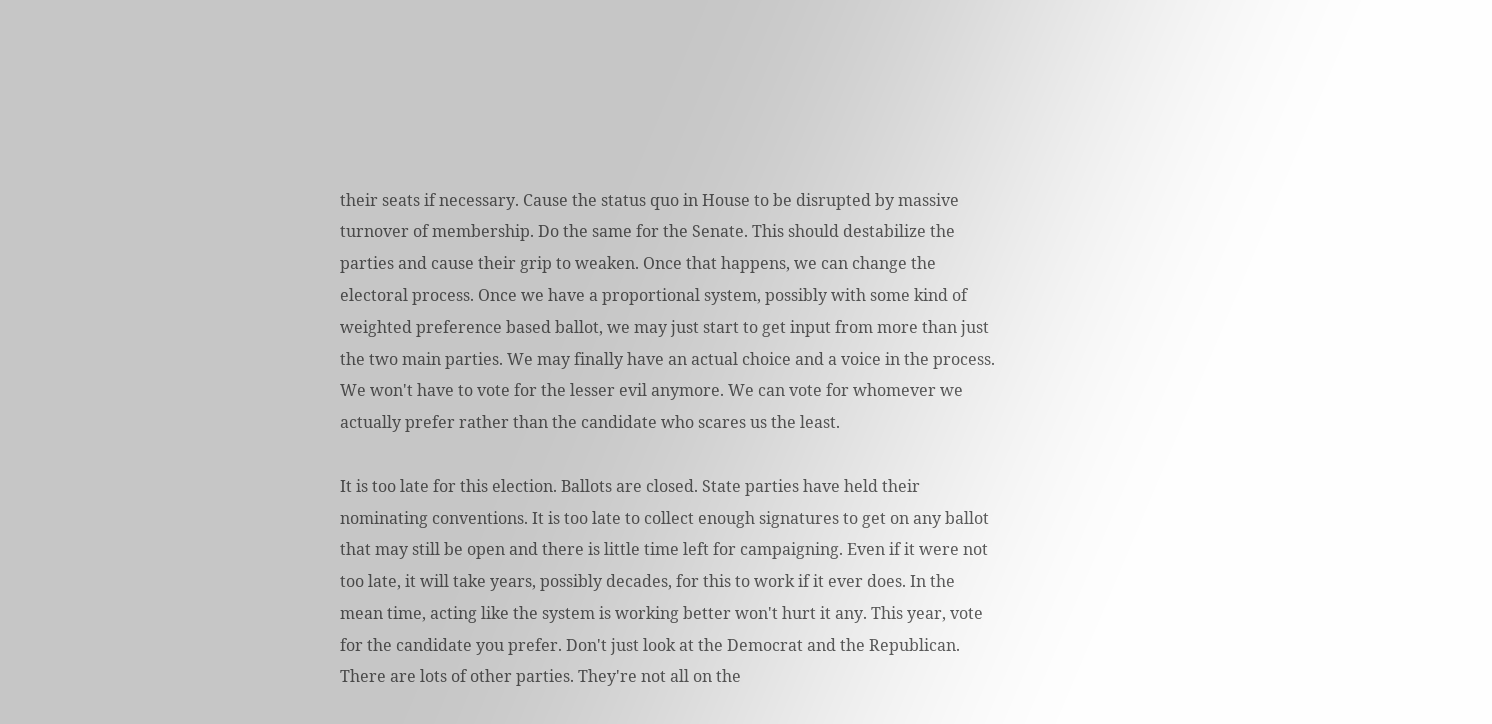their seats if necessary. Cause the status quo in House to be disrupted by massive turnover of membership. Do the same for the Senate. This should destabilize the parties and cause their grip to weaken. Once that happens, we can change the electoral process. Once we have a proportional system, possibly with some kind of weighted preference based ballot, we may just start to get input from more than just the two main parties. We may finally have an actual choice and a voice in the process. We won't have to vote for the lesser evil anymore. We can vote for whomever we actually prefer rather than the candidate who scares us the least.

It is too late for this election. Ballots are closed. State parties have held their nominating conventions. It is too late to collect enough signatures to get on any ballot that may still be open and there is little time left for campaigning. Even if it were not too late, it will take years, possibly decades, for this to work if it ever does. In the mean time, acting like the system is working better won't hurt it any. This year, vote for the candidate you prefer. Don't just look at the Democrat and the Republican. There are lots of other parties. They're not all on the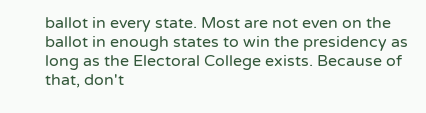ballot in every state. Most are not even on the ballot in enough states to win the presidency as long as the Electoral College exists. Because of that, don't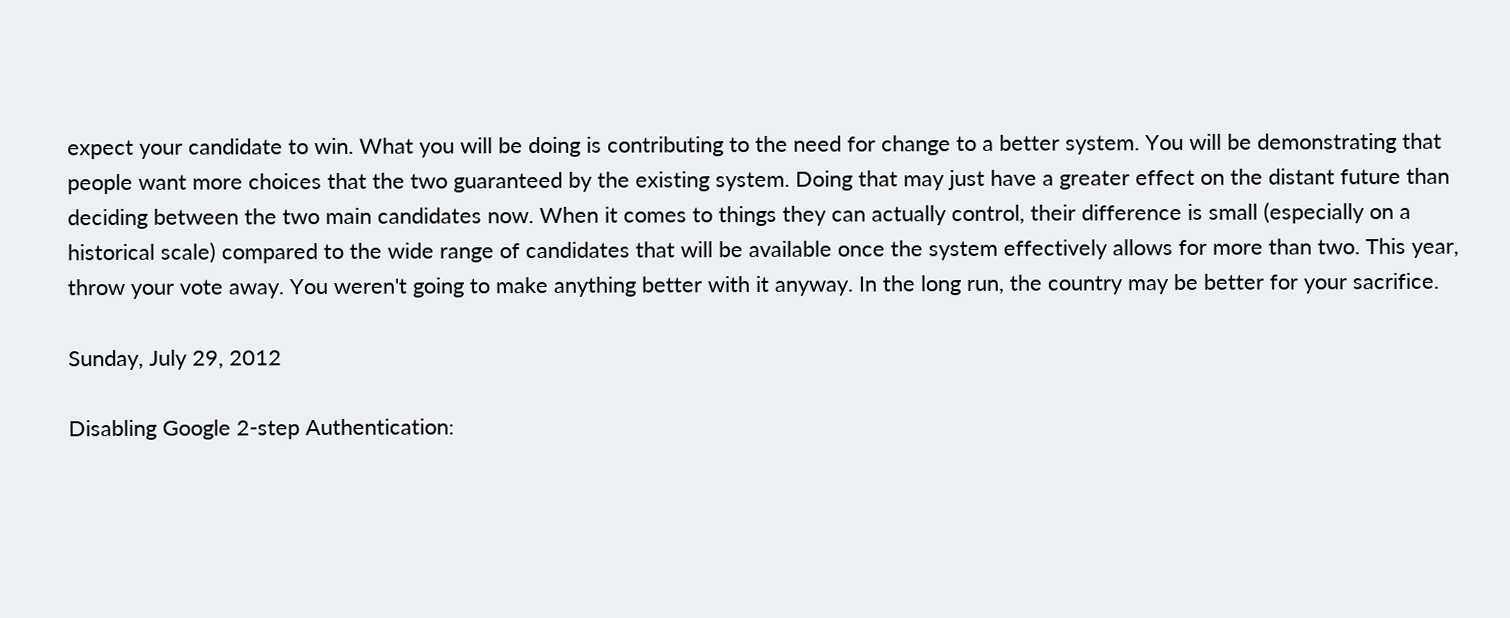expect your candidate to win. What you will be doing is contributing to the need for change to a better system. You will be demonstrating that people want more choices that the two guaranteed by the existing system. Doing that may just have a greater effect on the distant future than deciding between the two main candidates now. When it comes to things they can actually control, their difference is small (especially on a historical scale) compared to the wide range of candidates that will be available once the system effectively allows for more than two. This year, throw your vote away. You weren't going to make anything better with it anyway. In the long run, the country may be better for your sacrifice.

Sunday, July 29, 2012

Disabling Google 2-step Authentication: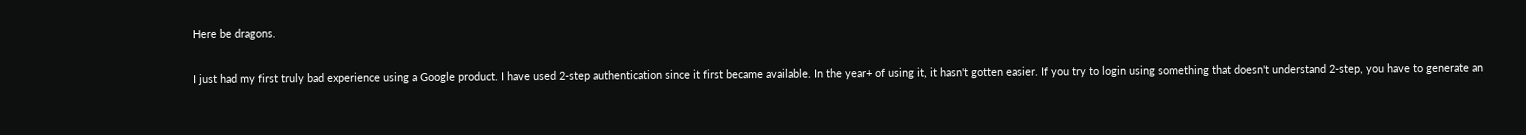Here be dragons.

I just had my first truly bad experience using a Google product. I have used 2-step authentication since it first became available. In the year+ of using it, it hasn't gotten easier. If you try to login using something that doesn't understand 2-step, you have to generate an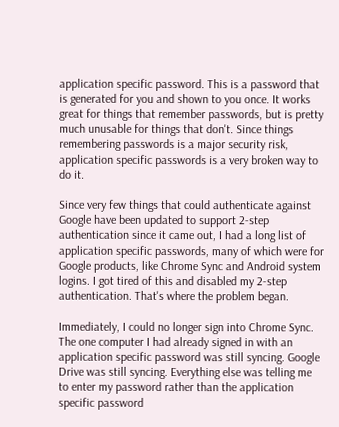application specific password. This is a password that is generated for you and shown to you once. It works great for things that remember passwords, but is pretty much unusable for things that don't. Since things remembering passwords is a major security risk, application specific passwords is a very broken way to do it.

Since very few things that could authenticate against Google have been updated to support 2-step authentication since it came out, I had a long list of application specific passwords, many of which were for Google products, like Chrome Sync and Android system logins. I got tired of this and disabled my 2-step authentication. That's where the problem began.

Immediately, I could no longer sign into Chrome Sync. The one computer I had already signed in with an application specific password was still syncing. Google Drive was still syncing. Everything else was telling me to enter my password rather than the application specific password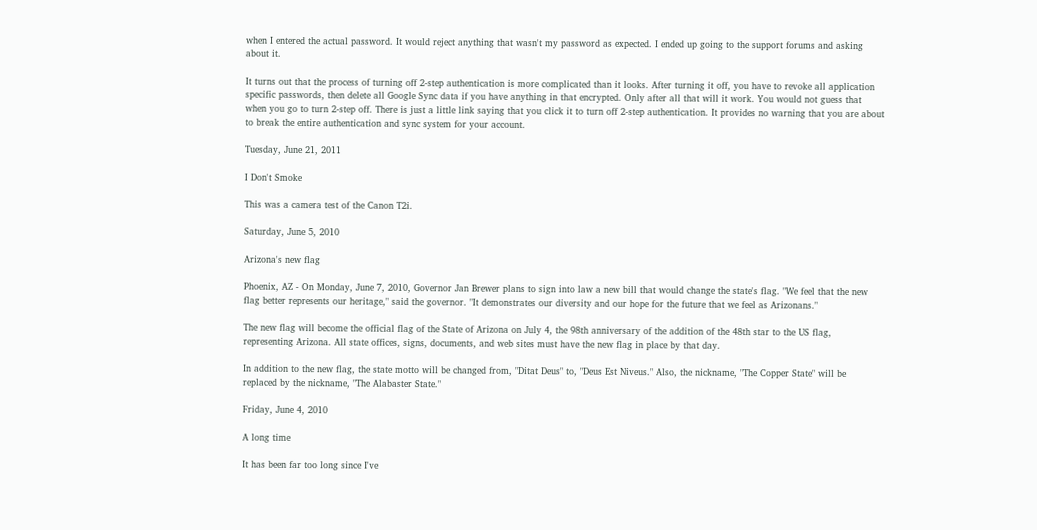when I entered the actual password. It would reject anything that wasn't my password as expected. I ended up going to the support forums and asking about it.

It turns out that the process of turning off 2-step authentication is more complicated than it looks. After turning it off, you have to revoke all application specific passwords, then delete all Google Sync data if you have anything in that encrypted. Only after all that will it work. You would not guess that when you go to turn 2-step off. There is just a little link saying that you click it to turn off 2-step authentication. It provides no warning that you are about to break the entire authentication and sync system for your account.

Tuesday, June 21, 2011

I Don't Smoke

This was a camera test of the Canon T2i.

Saturday, June 5, 2010

Arizona's new flag

Phoenix, AZ - On Monday, June 7, 2010, Governor Jan Brewer plans to sign into law a new bill that would change the state's flag. "We feel that the new flag better represents our heritage," said the governor. "It demonstrates our diversity and our hope for the future that we feel as Arizonans."

The new flag will become the official flag of the State of Arizona on July 4, the 98th anniversary of the addition of the 48th star to the US flag, representing Arizona. All state offices, signs, documents, and web sites must have the new flag in place by that day.

In addition to the new flag, the state motto will be changed from, "Ditat Deus" to, "Deus Est Niveus." Also, the nickname, "The Copper State" will be replaced by the nickname, "The Alabaster State."

Friday, June 4, 2010

A long time

It has been far too long since I've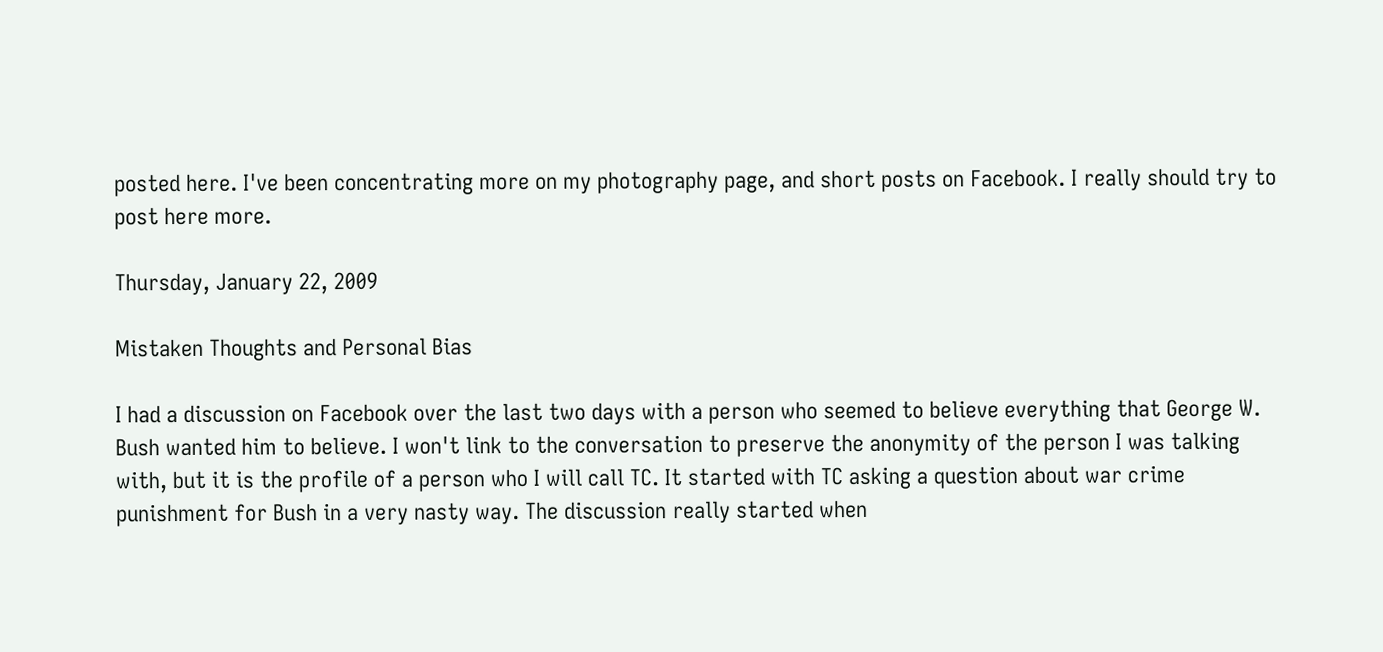posted here. I've been concentrating more on my photography page, and short posts on Facebook. I really should try to post here more.

Thursday, January 22, 2009

Mistaken Thoughts and Personal Bias

I had a discussion on Facebook over the last two days with a person who seemed to believe everything that George W. Bush wanted him to believe. I won't link to the conversation to preserve the anonymity of the person I was talking with, but it is the profile of a person who I will call TC. It started with TC asking a question about war crime punishment for Bush in a very nasty way. The discussion really started when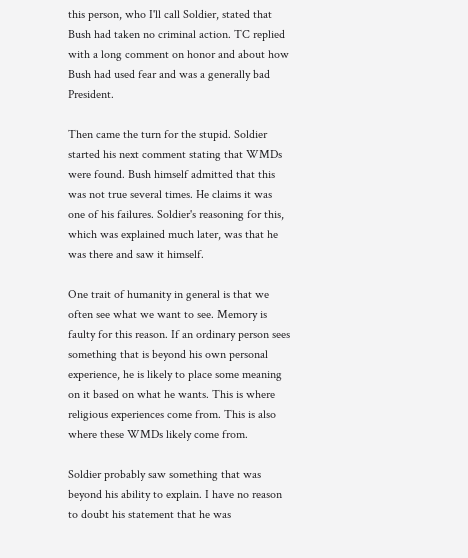this person, who I'll call Soldier, stated that Bush had taken no criminal action. TC replied with a long comment on honor and about how Bush had used fear and was a generally bad President.

Then came the turn for the stupid. Soldier started his next comment stating that WMDs were found. Bush himself admitted that this was not true several times. He claims it was one of his failures. Soldier's reasoning for this, which was explained much later, was that he was there and saw it himself.

One trait of humanity in general is that we often see what we want to see. Memory is faulty for this reason. If an ordinary person sees something that is beyond his own personal experience, he is likely to place some meaning on it based on what he wants. This is where religious experiences come from. This is also where these WMDs likely come from.

Soldier probably saw something that was beyond his ability to explain. I have no reason to doubt his statement that he was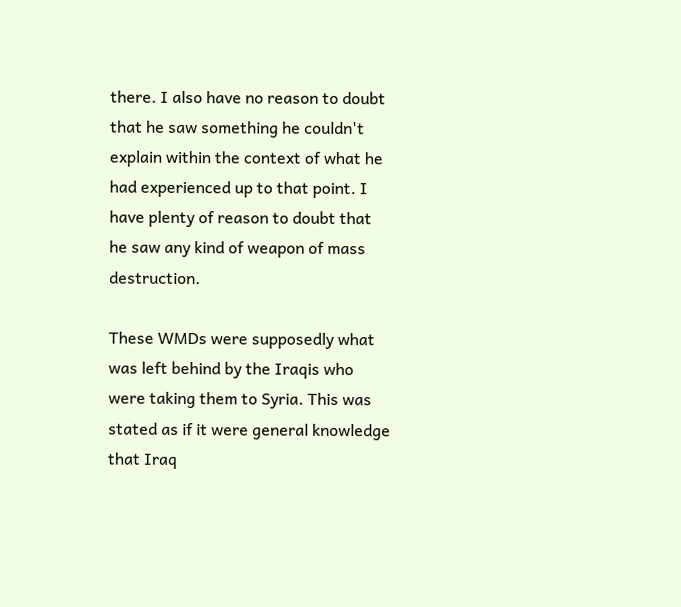there. I also have no reason to doubt that he saw something he couldn't explain within the context of what he had experienced up to that point. I have plenty of reason to doubt that he saw any kind of weapon of mass destruction.

These WMDs were supposedly what was left behind by the Iraqis who were taking them to Syria. This was stated as if it were general knowledge that Iraq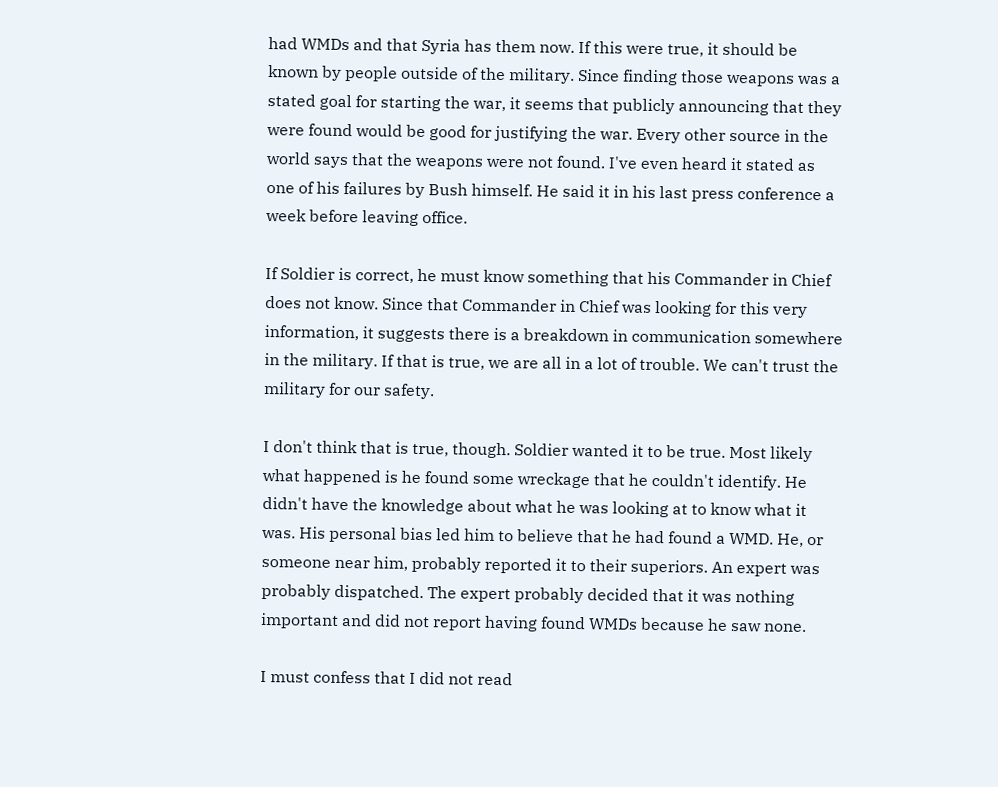had WMDs and that Syria has them now. If this were true, it should be known by people outside of the military. Since finding those weapons was a stated goal for starting the war, it seems that publicly announcing that they were found would be good for justifying the war. Every other source in the world says that the weapons were not found. I've even heard it stated as one of his failures by Bush himself. He said it in his last press conference a week before leaving office.

If Soldier is correct, he must know something that his Commander in Chief does not know. Since that Commander in Chief was looking for this very information, it suggests there is a breakdown in communication somewhere in the military. If that is true, we are all in a lot of trouble. We can't trust the military for our safety.

I don't think that is true, though. Soldier wanted it to be true. Most likely what happened is he found some wreckage that he couldn't identify. He didn't have the knowledge about what he was looking at to know what it was. His personal bias led him to believe that he had found a WMD. He, or someone near him, probably reported it to their superiors. An expert was probably dispatched. The expert probably decided that it was nothing important and did not report having found WMDs because he saw none.

I must confess that I did not read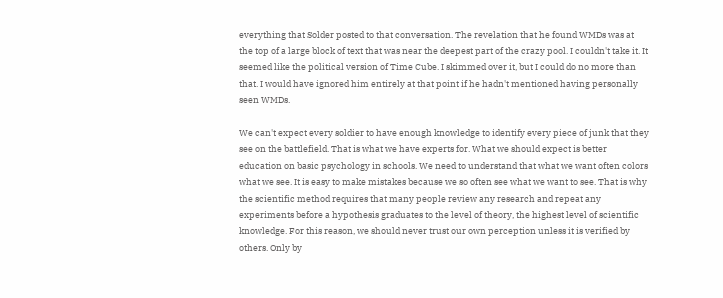everything that Solder posted to that conversation. The revelation that he found WMDs was at the top of a large block of text that was near the deepest part of the crazy pool. I couldn't take it. It seemed like the political version of Time Cube. I skimmed over it, but I could do no more than that. I would have ignored him entirely at that point if he hadn't mentioned having personally seen WMDs.

We can't expect every soldier to have enough knowledge to identify every piece of junk that they see on the battlefield. That is what we have experts for. What we should expect is better education on basic psychology in schools. We need to understand that what we want often colors what we see. It is easy to make mistakes because we so often see what we want to see. That is why the scientific method requires that many people review any research and repeat any experiments before a hypothesis graduates to the level of theory, the highest level of scientific knowledge. For this reason, we should never trust our own perception unless it is verified by others. Only by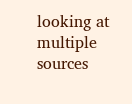looking at multiple sources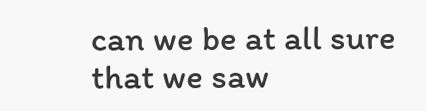can we be at all sure that we saw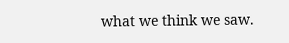what we think we saw.